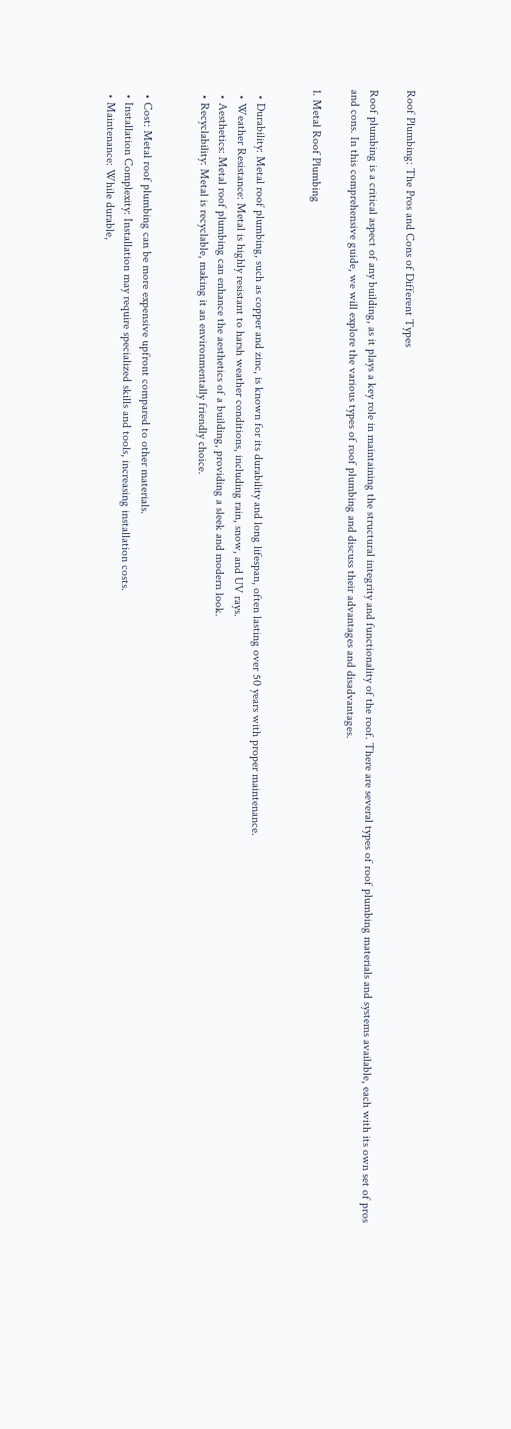Roof Plumbing: The Pros and Cons of Different Types

Roof plumbing is a critical aspect of any building, as it plays a key role in maintaining the structural integrity and functionality of the roof. There are several types of roof plumbing materials and systems available, each with its own set of pros and cons. In this comprehensive guide, we will explore the various types of roof plumbing and discuss their advantages and disadvantages.

1. Metal Roof Plumbing


  • Durability: Metal roof plumbing, such as copper and zinc, is known for its durability and long lifespan, often lasting over 50 years with proper maintenance.
  • Weather Resistance: Metal is highly resistant to harsh weather conditions, including rain, snow, and UV rays.
  • Aesthetics: Metal roof plumbing can enhance the aesthetics of a building, providing a sleek and modern look.
  • Recyclability: Metal is recyclable, making it an environmentally friendly choice.


  • Cost: Metal roof plumbing can be more expensive upfront compared to other materials.
  • Installation Complexity: Installation may require specialized skills and tools, increasing installation costs.
  • Maintenance: While durable,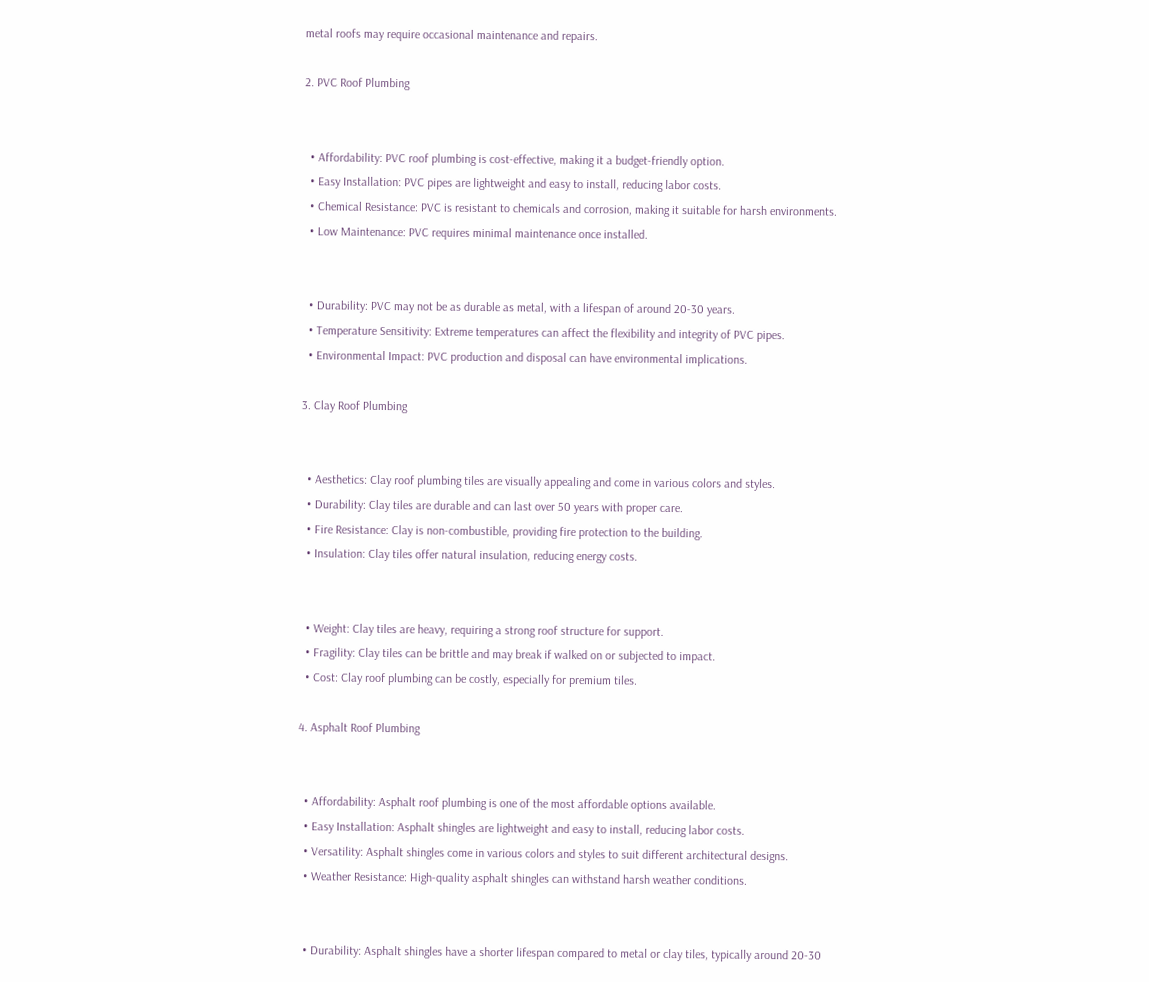metal roofs may require occasional maintenance and repairs.

2. PVC Roof Plumbing


  • Affordability: PVC roof plumbing is cost-effective, making it a budget-friendly option.
  • Easy Installation: PVC pipes are lightweight and easy to install, reducing labor costs.
  • Chemical Resistance: PVC is resistant to chemicals and corrosion, making it suitable for harsh environments.
  • Low Maintenance: PVC requires minimal maintenance once installed.


  • Durability: PVC may not be as durable as metal, with a lifespan of around 20-30 years.
  • Temperature Sensitivity: Extreme temperatures can affect the flexibility and integrity of PVC pipes.
  • Environmental Impact: PVC production and disposal can have environmental implications.

3. Clay Roof Plumbing


  • Aesthetics: Clay roof plumbing tiles are visually appealing and come in various colors and styles.
  • Durability: Clay tiles are durable and can last over 50 years with proper care.
  • Fire Resistance: Clay is non-combustible, providing fire protection to the building.
  • Insulation: Clay tiles offer natural insulation, reducing energy costs.


  • Weight: Clay tiles are heavy, requiring a strong roof structure for support.
  • Fragility: Clay tiles can be brittle and may break if walked on or subjected to impact.
  • Cost: Clay roof plumbing can be costly, especially for premium tiles.

4. Asphalt Roof Plumbing


  • Affordability: Asphalt roof plumbing is one of the most affordable options available.
  • Easy Installation: Asphalt shingles are lightweight and easy to install, reducing labor costs.
  • Versatility: Asphalt shingles come in various colors and styles to suit different architectural designs.
  • Weather Resistance: High-quality asphalt shingles can withstand harsh weather conditions.


  • Durability: Asphalt shingles have a shorter lifespan compared to metal or clay tiles, typically around 20-30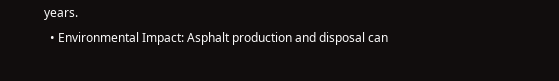years.
  • Environmental Impact: Asphalt production and disposal can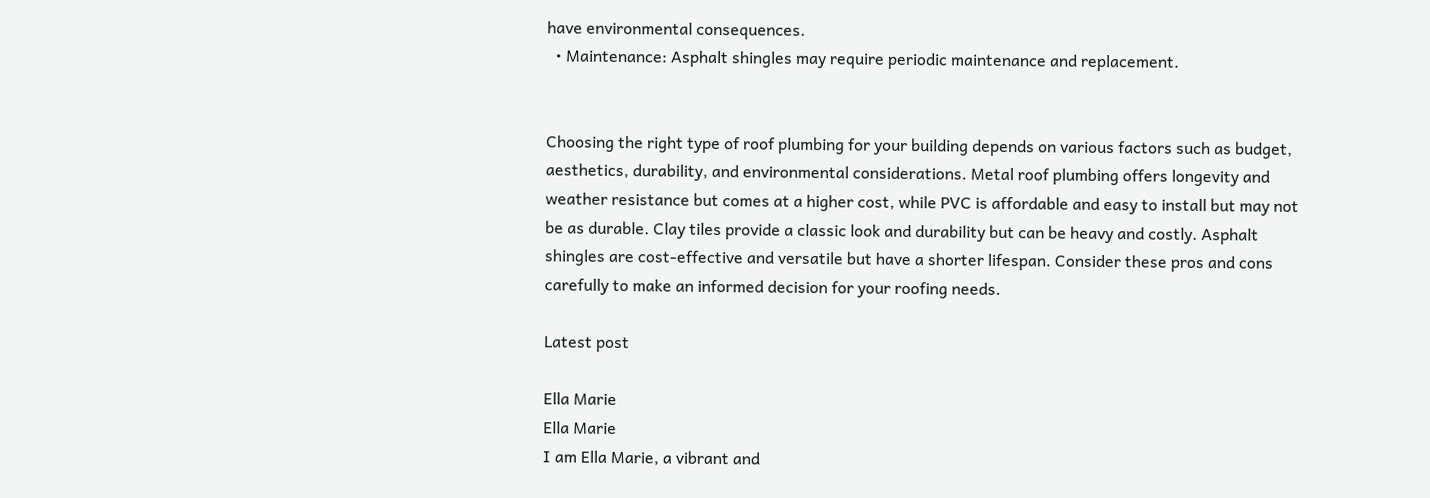have environmental consequences.
  • Maintenance: Asphalt shingles may require periodic maintenance and replacement.


Choosing the right type of roof plumbing for your building depends on various factors such as budget, aesthetics, durability, and environmental considerations. Metal roof plumbing offers longevity and weather resistance but comes at a higher cost, while PVC is affordable and easy to install but may not be as durable. Clay tiles provide a classic look and durability but can be heavy and costly. Asphalt shingles are cost-effective and versatile but have a shorter lifespan. Consider these pros and cons carefully to make an informed decision for your roofing needs.

Latest post

Ella Marie
Ella Marie
I am Ella Marie, a vibrant and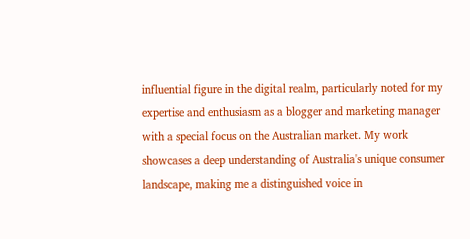influential figure in the digital realm, particularly noted for my expertise and enthusiasm as a blogger and marketing manager with a special focus on the Australian market. My work showcases a deep understanding of Australia's unique consumer landscape, making me a distinguished voice in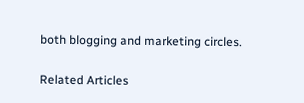both blogging and marketing circles.

Related Articles